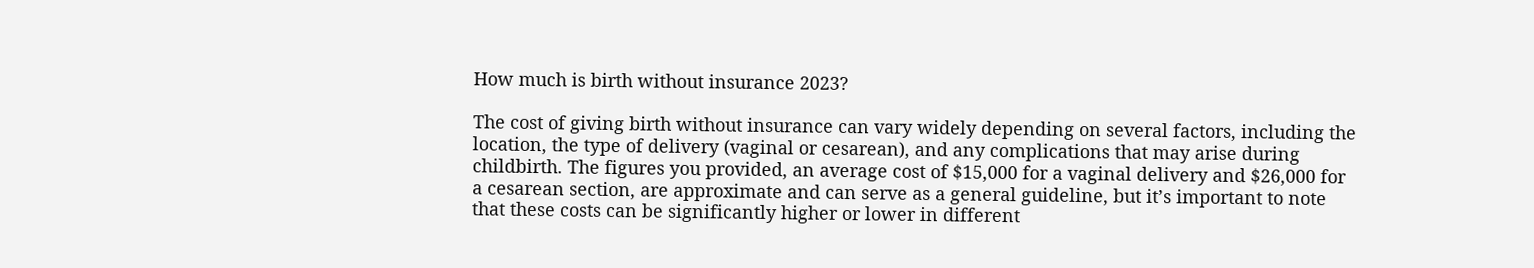How much is birth without insurance 2023?

The cost of giving birth without insurance can vary widely depending on several factors, including the location, the type of delivery (vaginal or cesarean), and any complications that may arise during childbirth. The figures you provided, an average cost of $15,000 for a vaginal delivery and $26,000 for a cesarean section, are approximate and can serve as a general guideline, but it’s important to note that these costs can be significantly higher or lower in different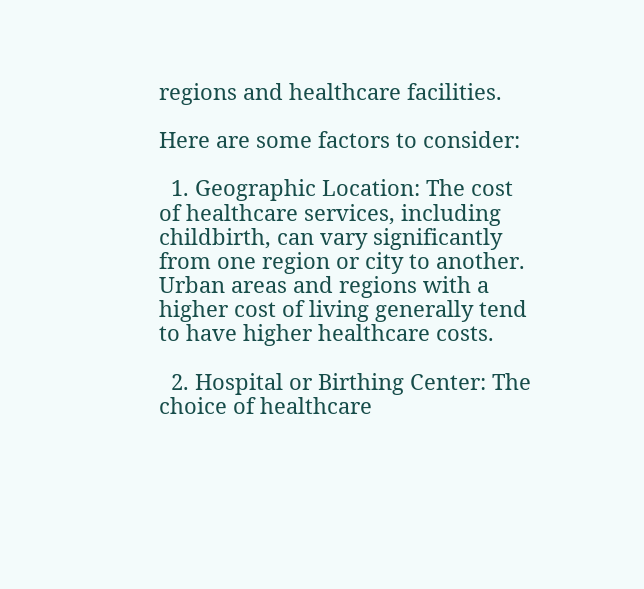regions and healthcare facilities.

Here are some factors to consider:

  1. Geographic Location: The cost of healthcare services, including childbirth, can vary significantly from one region or city to another. Urban areas and regions with a higher cost of living generally tend to have higher healthcare costs.

  2. Hospital or Birthing Center: The choice of healthcare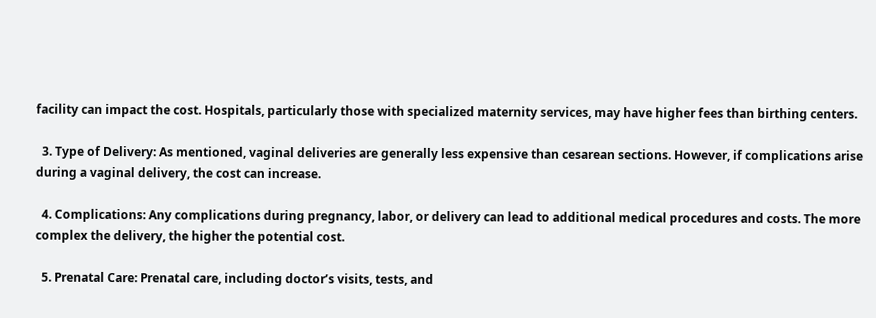facility can impact the cost. Hospitals, particularly those with specialized maternity services, may have higher fees than birthing centers.

  3. Type of Delivery: As mentioned, vaginal deliveries are generally less expensive than cesarean sections. However, if complications arise during a vaginal delivery, the cost can increase.

  4. Complications: Any complications during pregnancy, labor, or delivery can lead to additional medical procedures and costs. The more complex the delivery, the higher the potential cost.

  5. Prenatal Care: Prenatal care, including doctor’s visits, tests, and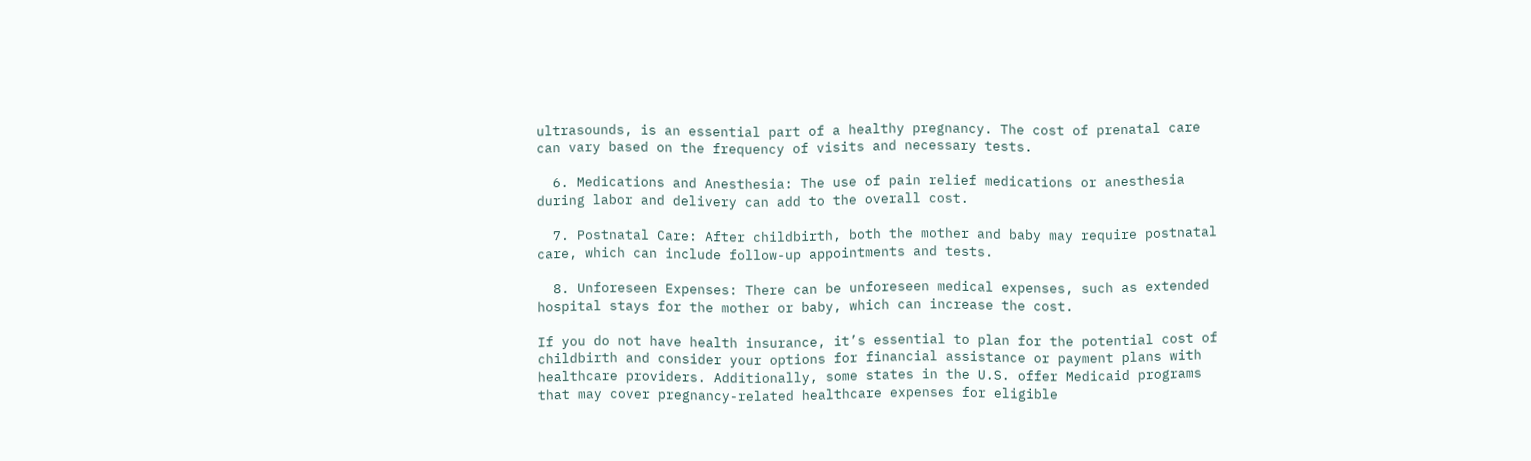ultrasounds, is an essential part of a healthy pregnancy. The cost of prenatal care can vary based on the frequency of visits and necessary tests.

  6. Medications and Anesthesia: The use of pain relief medications or anesthesia during labor and delivery can add to the overall cost.

  7. Postnatal Care: After childbirth, both the mother and baby may require postnatal care, which can include follow-up appointments and tests.

  8. Unforeseen Expenses: There can be unforeseen medical expenses, such as extended hospital stays for the mother or baby, which can increase the cost.

If you do not have health insurance, it’s essential to plan for the potential cost of childbirth and consider your options for financial assistance or payment plans with healthcare providers. Additionally, some states in the U.S. offer Medicaid programs that may cover pregnancy-related healthcare expenses for eligible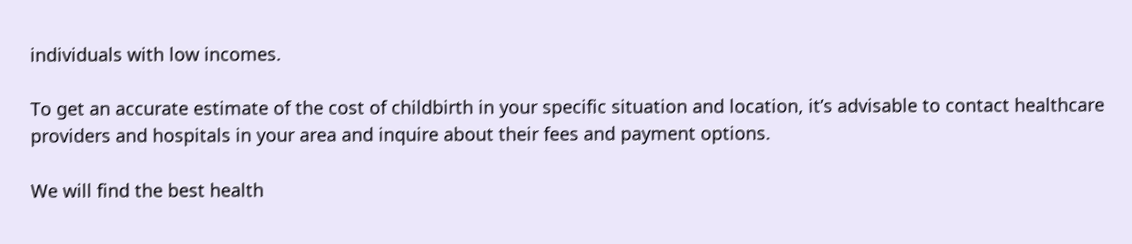individuals with low incomes.

To get an accurate estimate of the cost of childbirth in your specific situation and location, it’s advisable to contact healthcare providers and hospitals in your area and inquire about their fees and payment options.

We will find the best health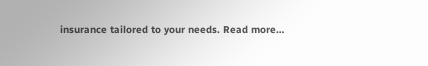insurance tailored to your needs. Read more…